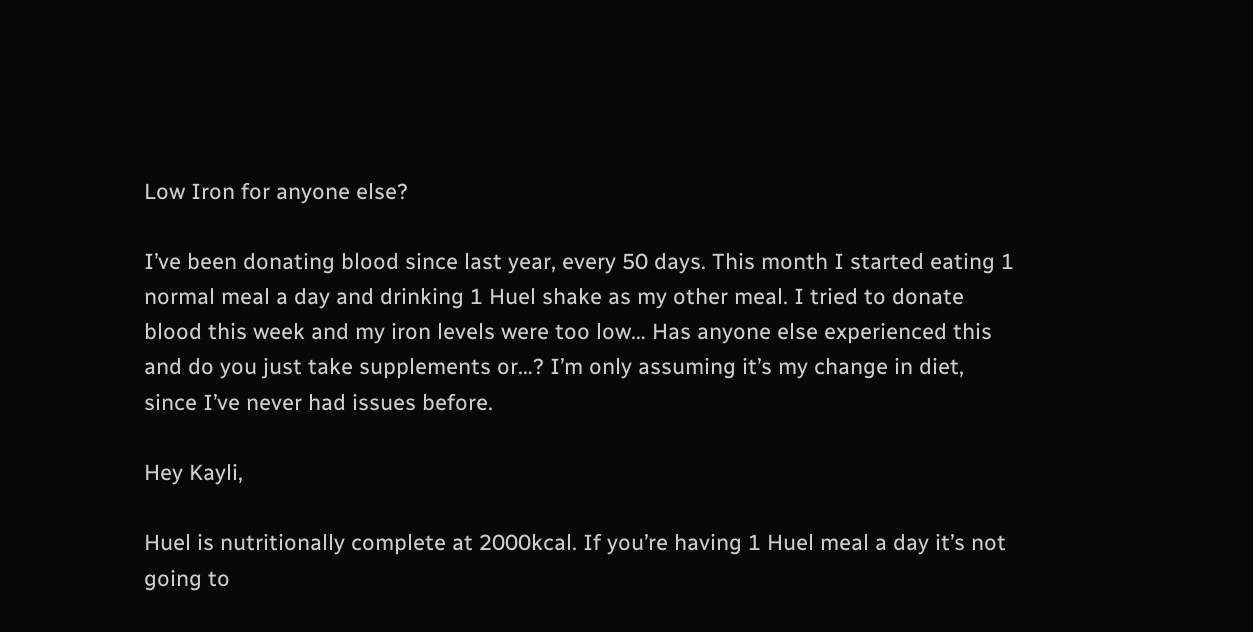Low Iron for anyone else?

I’ve been donating blood since last year, every 50 days. This month I started eating 1 normal meal a day and drinking 1 Huel shake as my other meal. I tried to donate blood this week and my iron levels were too low… Has anyone else experienced this and do you just take supplements or…? I’m only assuming it’s my change in diet, since I’ve never had issues before.

Hey Kayli,

Huel is nutritionally complete at 2000kcal. If you’re having 1 Huel meal a day it’s not going to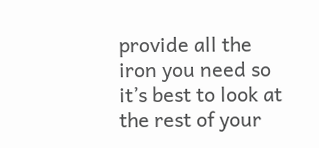provide all the iron you need so it’s best to look at the rest of your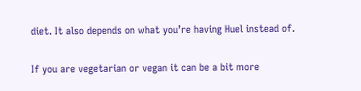diet. It also depends on what you’re having Huel instead of.

If you are vegetarian or vegan it can be a bit more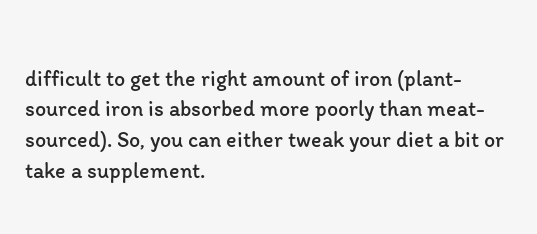difficult to get the right amount of iron (plant-sourced iron is absorbed more poorly than meat-sourced). So, you can either tweak your diet a bit or take a supplement.